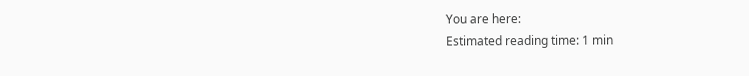You are here:
Estimated reading time: 1 min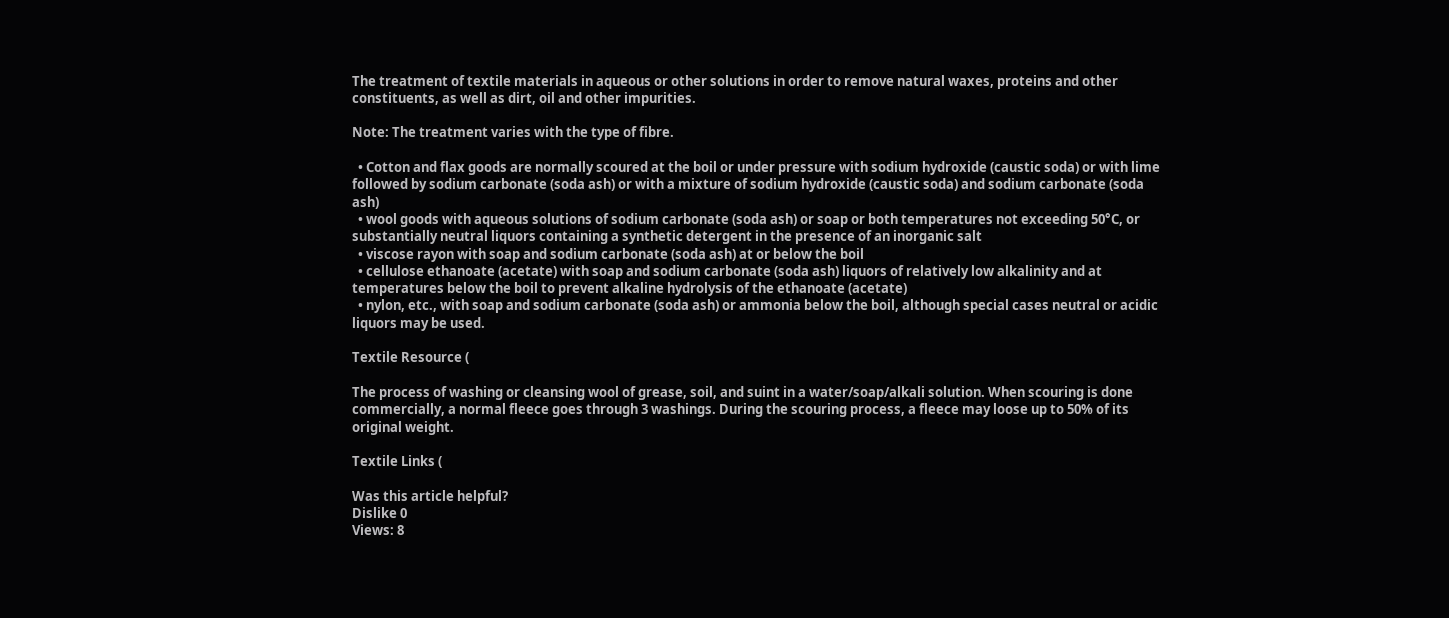The treatment of textile materials in aqueous or other solutions in order to remove natural waxes, proteins and other constituents, as well as dirt, oil and other impurities.

Note: The treatment varies with the type of fibre.

  • Cotton and flax goods are normally scoured at the boil or under pressure with sodium hydroxide (caustic soda) or with lime followed by sodium carbonate (soda ash) or with a mixture of sodium hydroxide (caustic soda) and sodium carbonate (soda ash)
  • wool goods with aqueous solutions of sodium carbonate (soda ash) or soap or both temperatures not exceeding 50°C, or substantially neutral liquors containing a synthetic detergent in the presence of an inorganic salt
  • viscose rayon with soap and sodium carbonate (soda ash) at or below the boil
  • cellulose ethanoate (acetate) with soap and sodium carbonate (soda ash) liquors of relatively low alkalinity and at temperatures below the boil to prevent alkaline hydrolysis of the ethanoate (acetate)
  • nylon, etc., with soap and sodium carbonate (soda ash) or ammonia below the boil, although special cases neutral or acidic liquors may be used.

Textile Resource (

The process of washing or cleansing wool of grease, soil, and suint in a water/soap/alkali solution. When scouring is done commercially, a normal fleece goes through 3 washings. During the scouring process, a fleece may loose up to 50% of its original weight.

Textile Links (

Was this article helpful?
Dislike 0
Views: 8